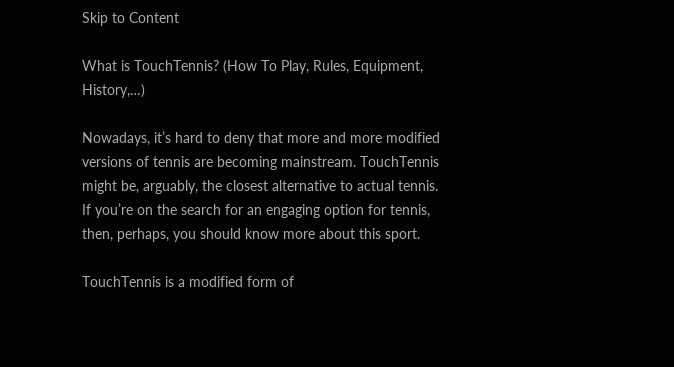Skip to Content

What is TouchTennis? (How To Play, Rules, Equipment, History,…)

Nowadays, it’s hard to deny that more and more modified versions of tennis are becoming mainstream. TouchTennis might be, arguably, the closest alternative to actual tennis. If you’re on the search for an engaging option for tennis, then, perhaps, you should know more about this sport.

TouchTennis is a modified form of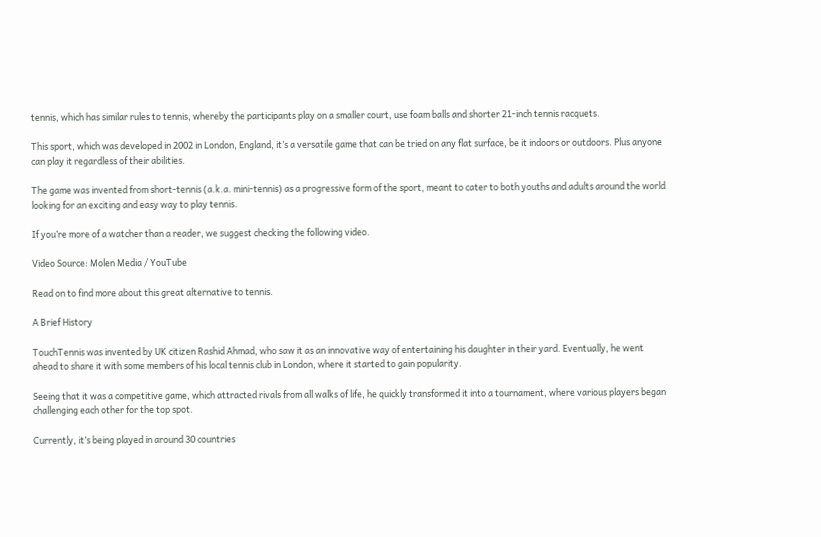tennis, which has similar rules to tennis, whereby the participants play on a smaller court, use foam balls and shorter 21-inch tennis racquets.

This sport, which was developed in 2002 in London, England, it’s a versatile game that can be tried on any flat surface, be it indoors or outdoors. Plus anyone can play it regardless of their abilities.

The game was invented from short-tennis (a.k.a. mini-tennis) as a progressive form of the sport, meant to cater to both youths and adults around the world looking for an exciting and easy way to play tennis.

If you’re more of a watcher than a reader, we suggest checking the following video.

Video Source: Molen Media / YouTube

Read on to find more about this great alternative to tennis.

A Brief History

TouchTennis was invented by UK citizen Rashid Ahmad, who saw it as an innovative way of entertaining his daughter in their yard. Eventually, he went ahead to share it with some members of his local tennis club in London, where it started to gain popularity.

Seeing that it was a competitive game, which attracted rivals from all walks of life, he quickly transformed it into a tournament, where various players began challenging each other for the top spot.

Currently, it’s being played in around 30 countries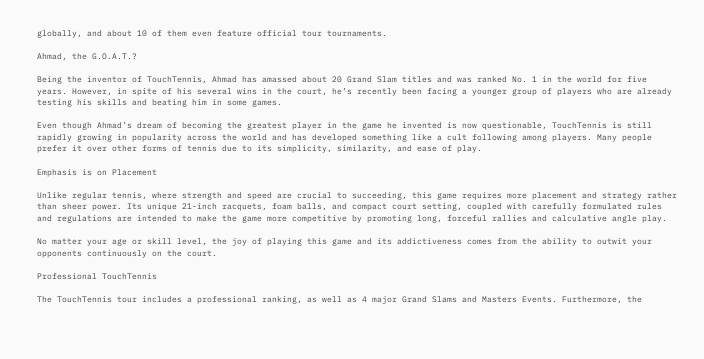globally, and about 10 of them even feature official tour tournaments.

Ahmad, the G.O.A.T.?

Being the inventor of TouchTennis, Ahmad has amassed about 20 Grand Slam titles and was ranked No. 1 in the world for five years. However, in spite of his several wins in the court, he’s recently been facing a younger group of players who are already testing his skills and beating him in some games.

Even though Ahmad’s dream of becoming the greatest player in the game he invented is now questionable, TouchTennis is still rapidly growing in popularity across the world and has developed something like a cult following among players. Many people prefer it over other forms of tennis due to its simplicity, similarity, and ease of play.

Emphasis is on Placement

Unlike regular tennis, where strength and speed are crucial to succeeding, this game requires more placement and strategy rather than sheer power. Its unique 21-inch racquets, foam balls, and compact court setting, coupled with carefully formulated rules and regulations are intended to make the game more competitive by promoting long, forceful rallies and calculative angle play.

No matter your age or skill level, the joy of playing this game and its addictiveness comes from the ability to outwit your opponents continuously on the court.

Professional TouchTennis

The TouchTennis tour includes a professional ranking, as well as 4 major Grand Slams and Masters Events. Furthermore, the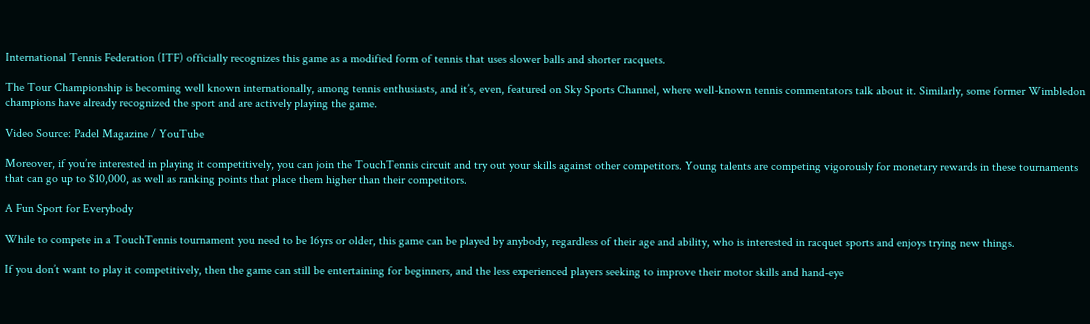International Tennis Federation (ITF) officially recognizes this game as a modified form of tennis that uses slower balls and shorter racquets.

The Tour Championship is becoming well known internationally, among tennis enthusiasts, and it’s, even, featured on Sky Sports Channel, where well-known tennis commentators talk about it. Similarly, some former Wimbledon champions have already recognized the sport and are actively playing the game.

Video Source: Padel Magazine / YouTube

Moreover, if you’re interested in playing it competitively, you can join the TouchTennis circuit and try out your skills against other competitors. Young talents are competing vigorously for monetary rewards in these tournaments that can go up to $10,000, as well as ranking points that place them higher than their competitors.

A Fun Sport for Everybody

While to compete in a TouchTennis tournament you need to be 16yrs or older, this game can be played by anybody, regardless of their age and ability, who is interested in racquet sports and enjoys trying new things.

If you don’t want to play it competitively, then the game can still be entertaining for beginners, and the less experienced players seeking to improve their motor skills and hand-eye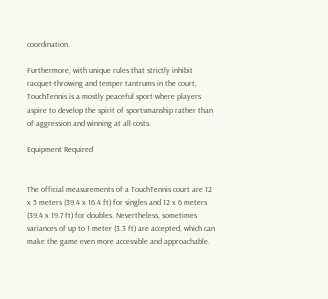coordination.

Furthermore, with unique rules that strictly inhibit racquet-throwing and temper tantrums in the court, TouchTennis is a mostly peaceful sport where players aspire to develop the spirit of sportsmanship rather than of aggression and winning at all costs.

Equipment Required


The official measurements of a TouchTennis court are 12 x 5 meters (39.4 x 16.4 ft) for singles and 12 x 6 meters (39.4 x 19.7 ft) for doubles. Nevertheless, sometimes variances of up to 1 meter (3.3 ft) are accepted, which can make the game even more accessible and approachable.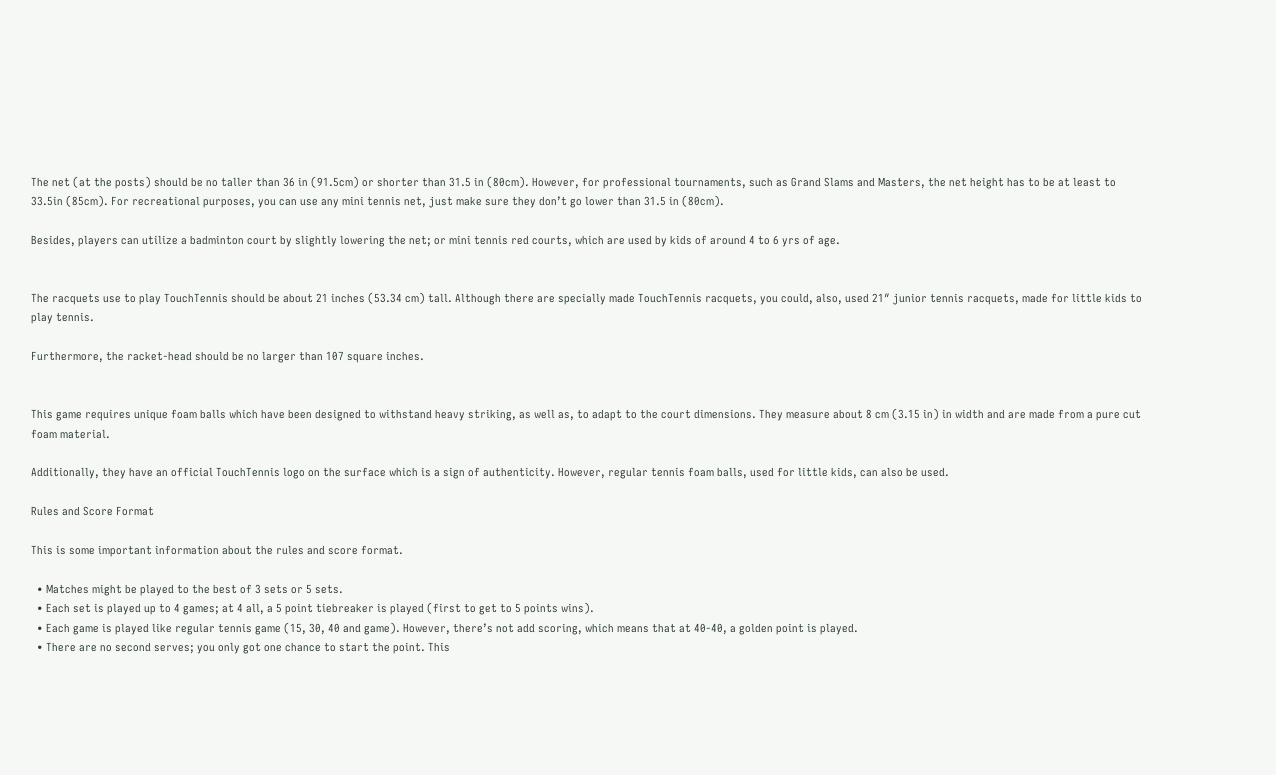The net (at the posts) should be no taller than 36 in (91.5cm) or shorter than 31.5 in (80cm). However, for professional tournaments, such as Grand Slams and Masters, the net height has to be at least to 33.5in (85cm). For recreational purposes, you can use any mini tennis net, just make sure they don’t go lower than 31.5 in (80cm).

Besides, players can utilize a badminton court by slightly lowering the net; or mini tennis red courts, which are used by kids of around 4 to 6 yrs of age.


The racquets use to play TouchTennis should be about 21 inches (53.34 cm) tall. Although there are specially made TouchTennis racquets, you could, also, used 21″ junior tennis racquets, made for little kids to play tennis.

Furthermore, the racket-head should be no larger than 107 square inches.


This game requires unique foam balls which have been designed to withstand heavy striking, as well as, to adapt to the court dimensions. They measure about 8 cm (3.15 in) in width and are made from a pure cut foam material.

Additionally, they have an official TouchTennis logo on the surface which is a sign of authenticity. However, regular tennis foam balls, used for little kids, can also be used.

Rules and Score Format

This is some important information about the rules and score format.

  • Matches might be played to the best of 3 sets or 5 sets.
  • Each set is played up to 4 games; at 4 all, a 5 point tiebreaker is played (first to get to 5 points wins).
  • Each game is played like regular tennis game (15, 30, 40 and game). However, there’s not add scoring, which means that at 40-40, a golden point is played.
  • There are no second serves; you only got one chance to start the point. This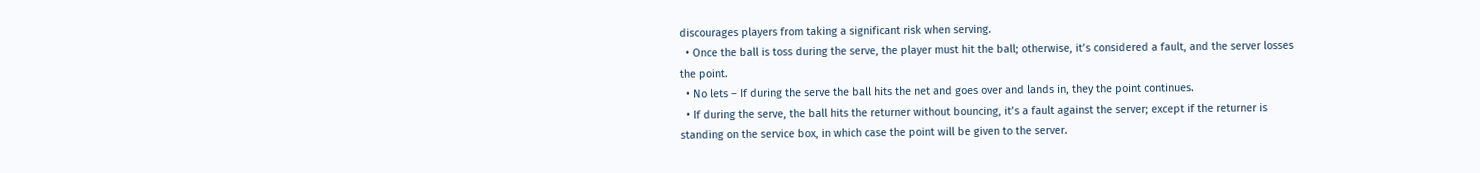discourages players from taking a significant risk when serving.
  • Once the ball is toss during the serve, the player must hit the ball; otherwise, it’s considered a fault, and the server losses the point.
  • No lets – If during the serve the ball hits the net and goes over and lands in, they the point continues.
  • If during the serve, the ball hits the returner without bouncing, it’s a fault against the server; except if the returner is standing on the service box, in which case the point will be given to the server.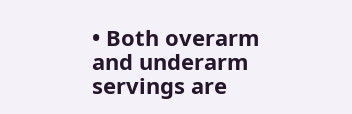• Both overarm and underarm servings are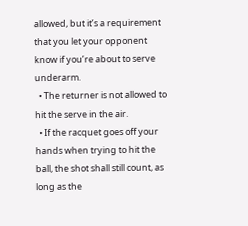allowed, but it’s a requirement that you let your opponent know if you’re about to serve underarm.
  • The returner is not allowed to hit the serve in the air.
  • If the racquet goes off your hands when trying to hit the ball, the shot shall still count, as long as the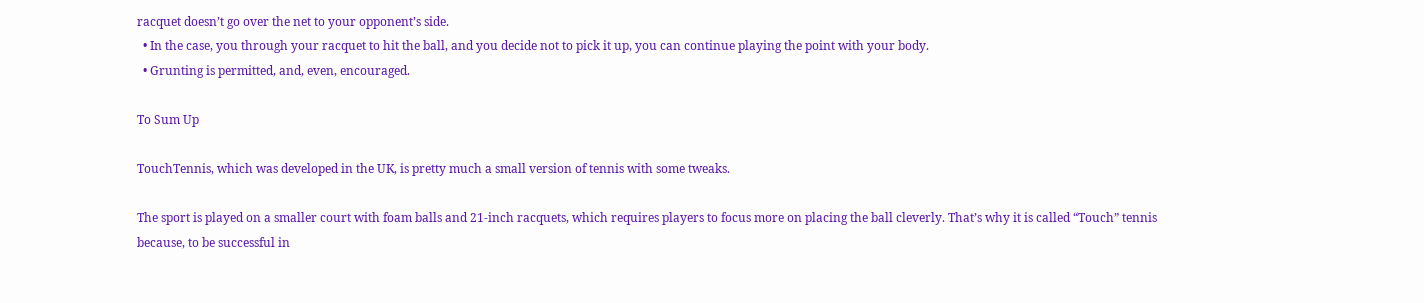racquet doesn’t go over the net to your opponent’s side.
  • In the case, you through your racquet to hit the ball, and you decide not to pick it up, you can continue playing the point with your body.
  • Grunting is permitted, and, even, encouraged.

To Sum Up

TouchTennis, which was developed in the UK, is pretty much a small version of tennis with some tweaks.

The sport is played on a smaller court with foam balls and 21-inch racquets, which requires players to focus more on placing the ball cleverly. That’s why it is called “Touch” tennis because, to be successful in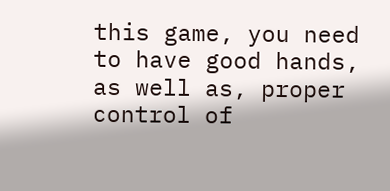this game, you need to have good hands, as well as, proper control of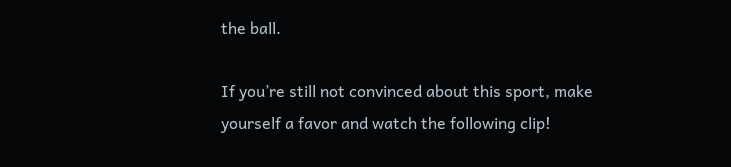the ball.

If you’re still not convinced about this sport, make yourself a favor and watch the following clip!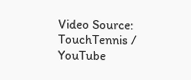Video Source: TouchTennis / YouTube